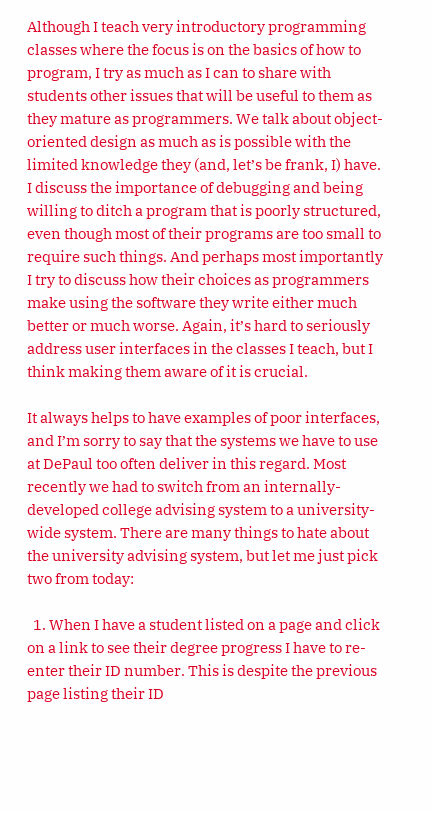Although I teach very introductory programming classes where the focus is on the basics of how to program, I try as much as I can to share with students other issues that will be useful to them as they mature as programmers. We talk about object-oriented design as much as is possible with the limited knowledge they (and, let’s be frank, I) have. I discuss the importance of debugging and being willing to ditch a program that is poorly structured, even though most of their programs are too small to require such things. And perhaps most importantly I try to discuss how their choices as programmers make using the software they write either much better or much worse. Again, it’s hard to seriously address user interfaces in the classes I teach, but I think making them aware of it is crucial.

It always helps to have examples of poor interfaces, and I’m sorry to say that the systems we have to use at DePaul too often deliver in this regard. Most recently we had to switch from an internally-developed college advising system to a university-wide system. There are many things to hate about the university advising system, but let me just pick two from today:

  1. When I have a student listed on a page and click on a link to see their degree progress I have to re-enter their ID number. This is despite the previous page listing their ID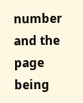number and the page being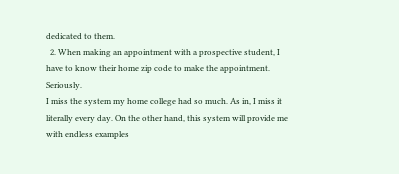dedicated to them.
  2. When making an appointment with a prospective student, I have to know their home zip code to make the appointment. Seriously.
I miss the system my home college had so much. As in, I miss it literally every day. On the other hand, this system will provide me with endless examples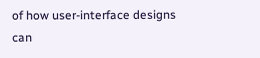of how user-interface designs can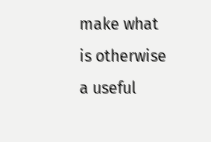make what is otherwise a useful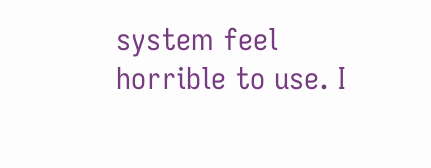system feel horrible to use. I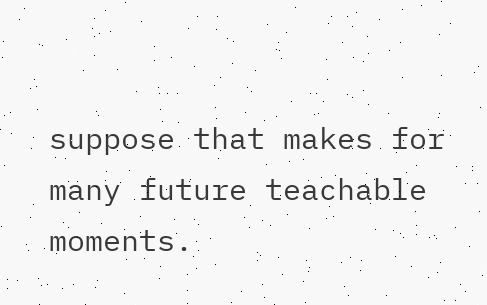suppose that makes for many future teachable moments.